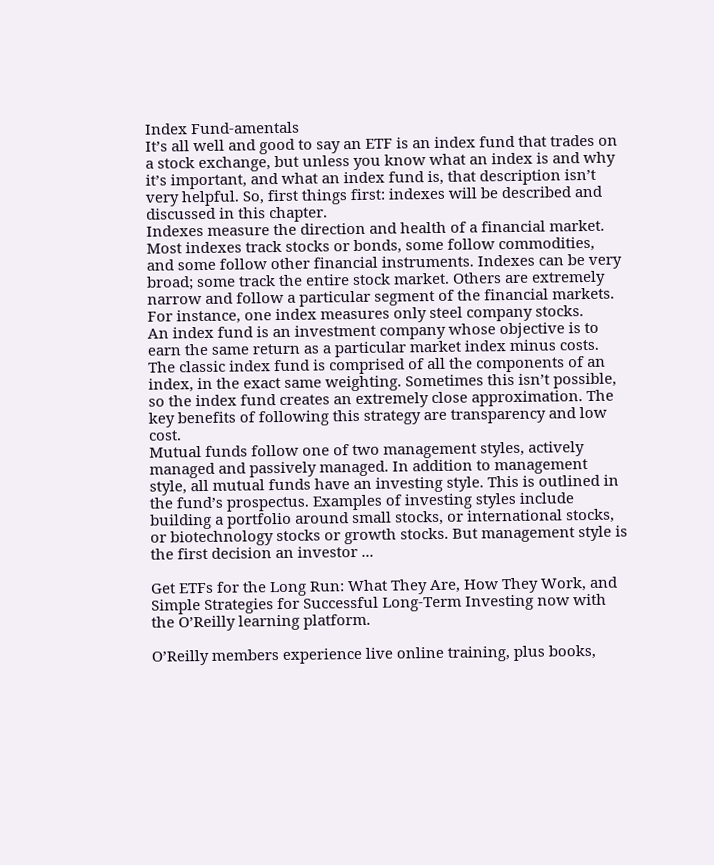Index Fund-amentals
It’s all well and good to say an ETF is an index fund that trades on a stock exchange, but unless you know what an index is and why it’s important, and what an index fund is, that description isn’t very helpful. So, first things first: indexes will be described and discussed in this chapter.
Indexes measure the direction and health of a financial market. Most indexes track stocks or bonds, some follow commodities, and some follow other financial instruments. Indexes can be very broad; some track the entire stock market. Others are extremely narrow and follow a particular segment of the financial markets. For instance, one index measures only steel company stocks.
An index fund is an investment company whose objective is to earn the same return as a particular market index minus costs. The classic index fund is comprised of all the components of an index, in the exact same weighting. Sometimes this isn’t possible, so the index fund creates an extremely close approximation. The key benefits of following this strategy are transparency and low cost.
Mutual funds follow one of two management styles, actively managed and passively managed. In addition to management style, all mutual funds have an investing style. This is outlined in the fund’s prospectus. Examples of investing styles include building a portfolio around small stocks, or international stocks, or biotechnology stocks or growth stocks. But management style is the first decision an investor ...

Get ETFs for the Long Run: What They Are, How They Work, and Simple Strategies for Successful Long-Term Investing now with the O’Reilly learning platform.

O’Reilly members experience live online training, plus books,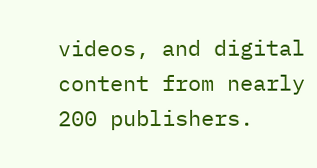videos, and digital content from nearly 200 publishers.